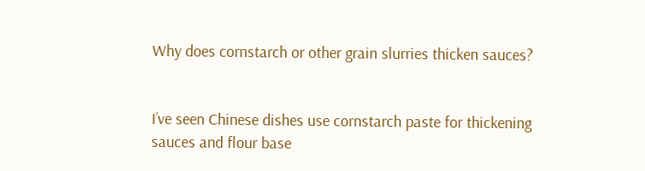Why does cornstarch or other grain slurries thicken sauces?


I’ve seen Chinese dishes use cornstarch paste for thickening sauces and flour base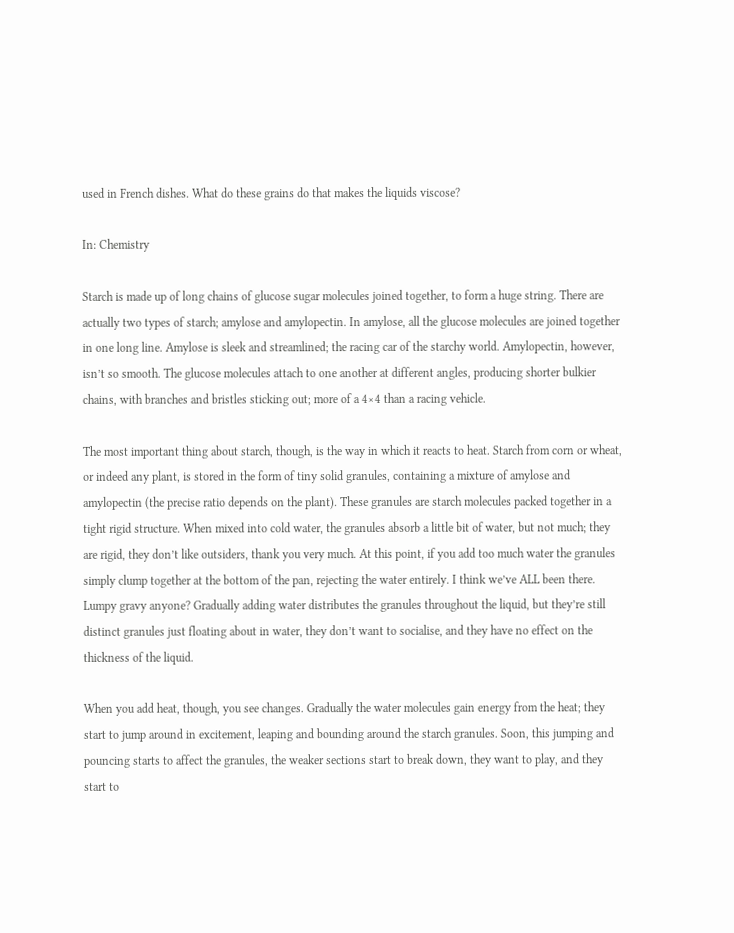used in French dishes. What do these grains do that makes the liquids viscose?

In: Chemistry

Starch is made up of long chains of glucose sugar molecules joined together, to form a huge string. There are actually two types of starch; amylose and amylopectin. In amylose, all the glucose molecules are joined together in one long line. Amylose is sleek and streamlined; the racing car of the starchy world. Amylopectin, however, isn’t so smooth. The glucose molecules attach to one another at different angles, producing shorter bulkier chains, with branches and bristles sticking out; more of a 4×4 than a racing vehicle.

The most important thing about starch, though, is the way in which it reacts to heat. Starch from corn or wheat, or indeed any plant, is stored in the form of tiny solid granules, containing a mixture of amylose and amylopectin (the precise ratio depends on the plant). These granules are starch molecules packed together in a tight rigid structure. When mixed into cold water, the granules absorb a little bit of water, but not much; they are rigid, they don’t like outsiders, thank you very much. At this point, if you add too much water the granules simply clump together at the bottom of the pan, rejecting the water entirely. I think we’ve ALL been there. Lumpy gravy anyone? Gradually adding water distributes the granules throughout the liquid, but they’re still distinct granules just floating about in water, they don’t want to socialise, and they have no effect on the thickness of the liquid.

When you add heat, though, you see changes. Gradually the water molecules gain energy from the heat; they start to jump around in excitement, leaping and bounding around the starch granules. Soon, this jumping and pouncing starts to affect the granules, the weaker sections start to break down, they want to play, and they start to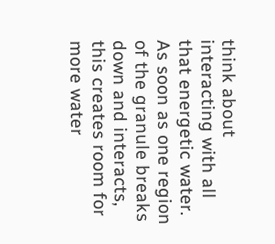think about interacting with all that energetic water. As soon as one region of the granule breaks down and interacts, this creates room for more water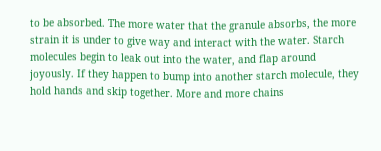to be absorbed. The more water that the granule absorbs, the more strain it is under to give way and interact with the water. Starch molecules begin to leak out into the water, and flap around joyously. If they happen to bump into another starch molecule, they hold hands and skip together. More and more chains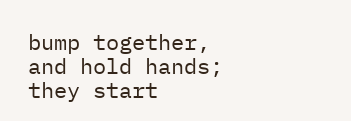bump together, and hold hands; they start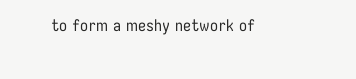to form a meshy network of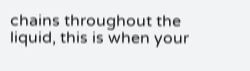chains throughout the liquid, this is when your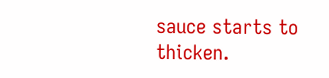sauce starts to thicken.